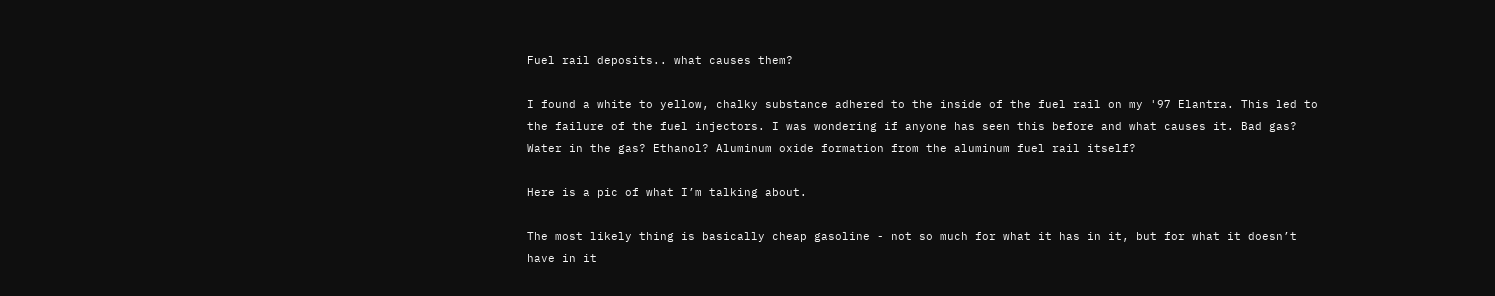Fuel rail deposits.. what causes them?

I found a white to yellow, chalky substance adhered to the inside of the fuel rail on my '97 Elantra. This led to the failure of the fuel injectors. I was wondering if anyone has seen this before and what causes it. Bad gas? Water in the gas? Ethanol? Aluminum oxide formation from the aluminum fuel rail itself?

Here is a pic of what I’m talking about.

The most likely thing is basically cheap gasoline - not so much for what it has in it, but for what it doesn’t have in it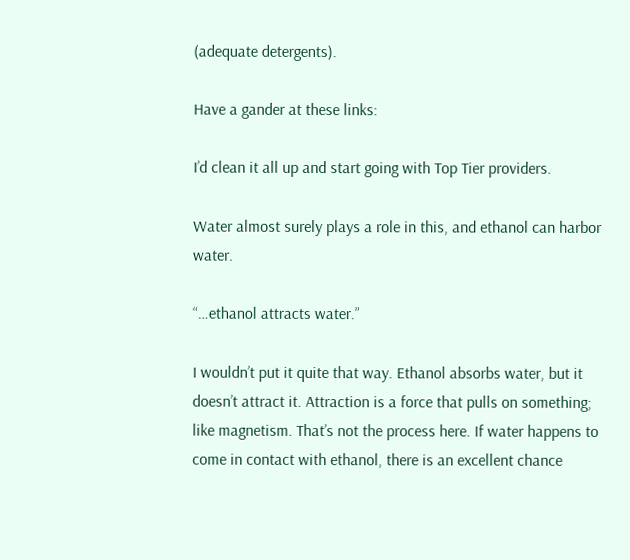(adequate detergents).

Have a gander at these links:

I’d clean it all up and start going with Top Tier providers.

Water almost surely plays a role in this, and ethanol can harbor water.

“…ethanol attracts water.”

I wouldn’t put it quite that way. Ethanol absorbs water, but it doesn’t attract it. Attraction is a force that pulls on something; like magnetism. That’s not the process here. If water happens to come in contact with ethanol, there is an excellent chance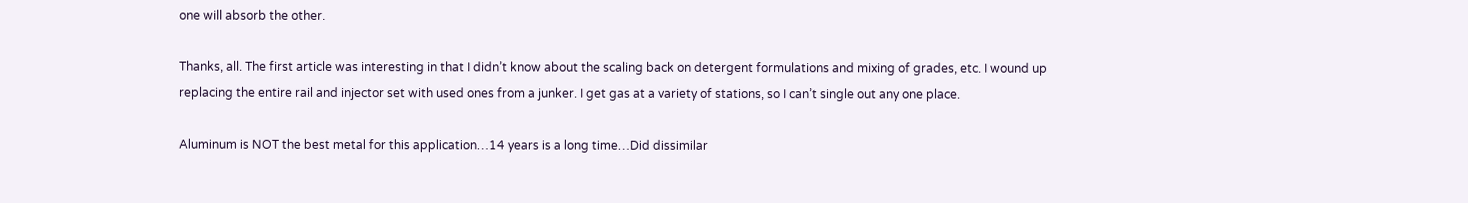one will absorb the other.

Thanks, all. The first article was interesting in that I didn’t know about the scaling back on detergent formulations and mixing of grades, etc. I wound up replacing the entire rail and injector set with used ones from a junker. I get gas at a variety of stations, so I can’t single out any one place.

Aluminum is NOT the best metal for this application…14 years is a long time…Did dissimilar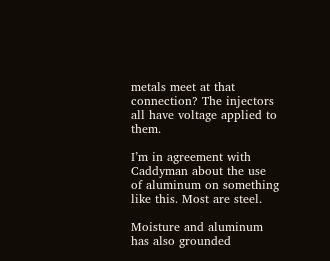metals meet at that connection? The injectors all have voltage applied to them.

I’m in agreement with Caddyman about the use of aluminum on something like this. Most are steel.

Moisture and aluminum has also grounded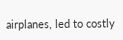airplanes, led to costly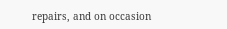repairs, and on occasion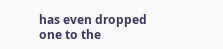has even dropped one to the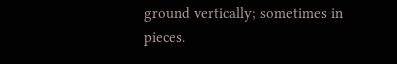ground vertically; sometimes in pieces.